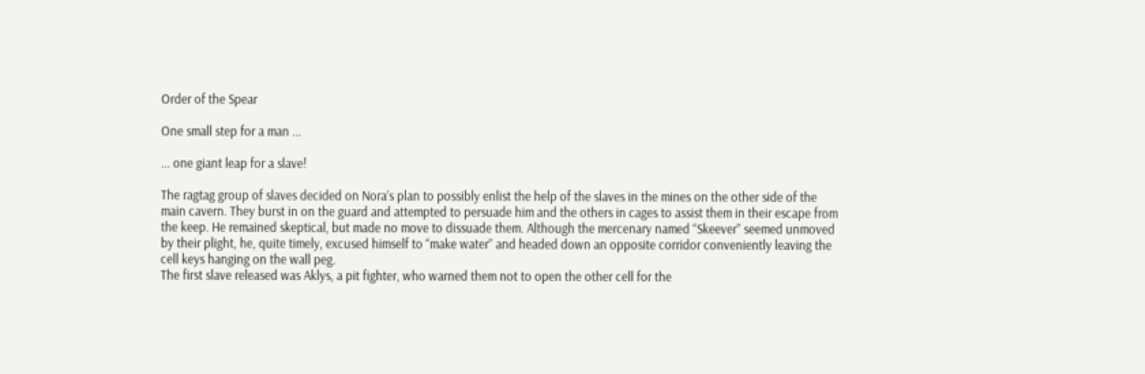Order of the Spear

One small step for a man ...

... one giant leap for a slave!

The ragtag group of slaves decided on Nora’s plan to possibly enlist the help of the slaves in the mines on the other side of the main cavern. They burst in on the guard and attempted to persuade him and the others in cages to assist them in their escape from the keep. He remained skeptical, but made no move to dissuade them. Although the mercenary named “Skeever” seemed unmoved by their plight, he, quite timely, excused himself to “make water” and headed down an opposite corridor conveniently leaving the cell keys hanging on the wall peg.
The first slave released was Aklys, a pit fighter, who warned them not to open the other cell for the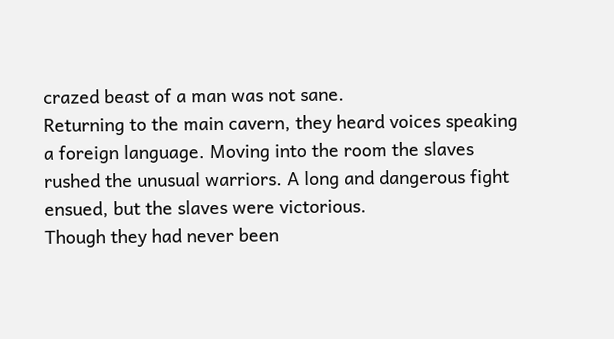crazed beast of a man was not sane.
Returning to the main cavern, they heard voices speaking a foreign language. Moving into the room the slaves rushed the unusual warriors. A long and dangerous fight ensued, but the slaves were victorious.
Though they had never been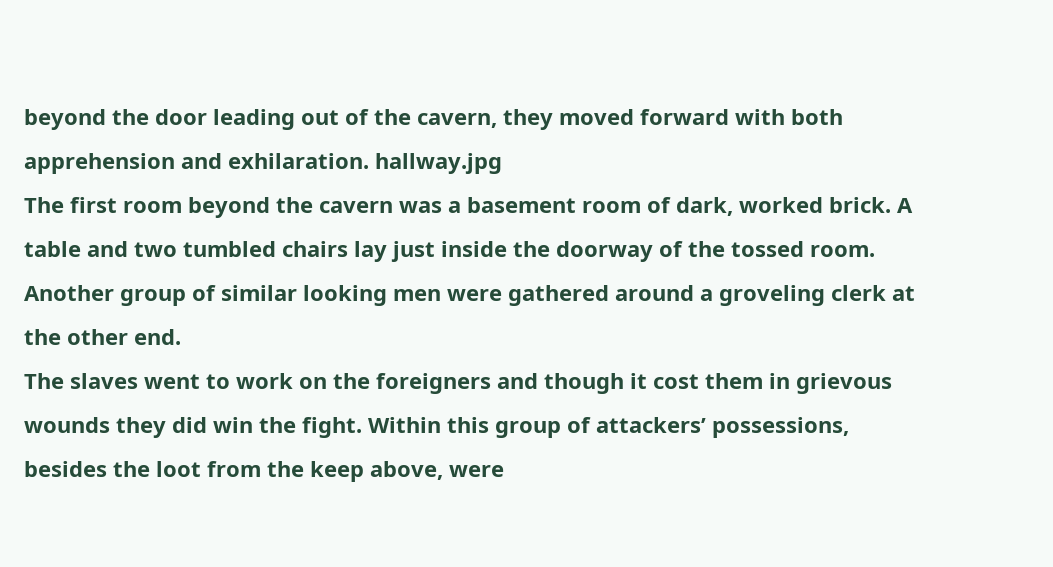beyond the door leading out of the cavern, they moved forward with both apprehension and exhilaration. hallway.jpg
The first room beyond the cavern was a basement room of dark, worked brick. A table and two tumbled chairs lay just inside the doorway of the tossed room. Another group of similar looking men were gathered around a groveling clerk at the other end.
The slaves went to work on the foreigners and though it cost them in grievous wounds they did win the fight. Within this group of attackers’ possessions, besides the loot from the keep above, were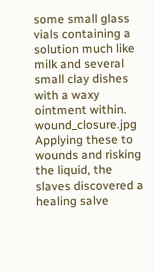some small glass vials containing a solution much like milk and several small clay dishes with a waxy ointment within. wound_closure.jpg
Applying these to wounds and risking the liquid, the slaves discovered a healing salve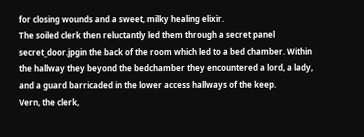for closing wounds and a sweet, milky healing elixir.
The soiled clerk then reluctantly led them through a secret panel secret_door.jpgin the back of the room which led to a bed chamber. Within the hallway they beyond the bedchamber they encountered a lord, a lady, and a guard barricaded in the lower access hallways of the keep.
Vern, the clerk,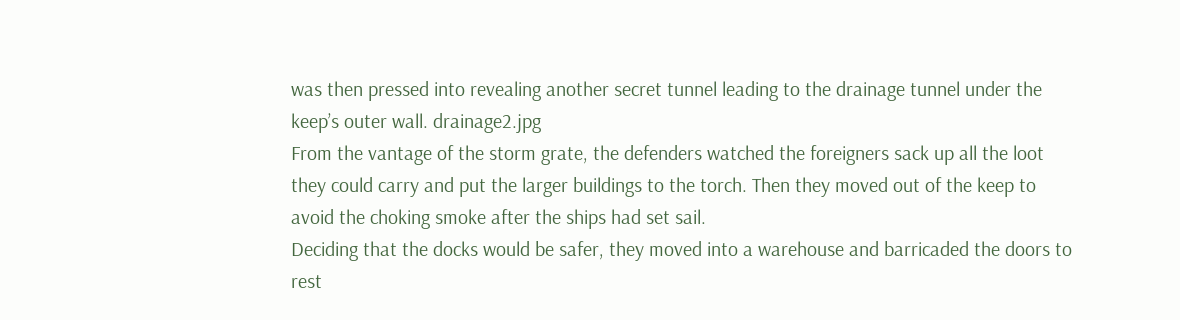was then pressed into revealing another secret tunnel leading to the drainage tunnel under the keep’s outer wall. drainage2.jpg
From the vantage of the storm grate, the defenders watched the foreigners sack up all the loot they could carry and put the larger buildings to the torch. Then they moved out of the keep to avoid the choking smoke after the ships had set sail.
Deciding that the docks would be safer, they moved into a warehouse and barricaded the doors to rest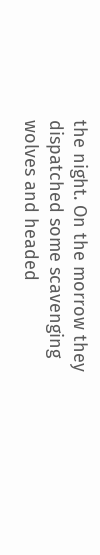the night. On the morrow they dispatched some scavenging wolves and headed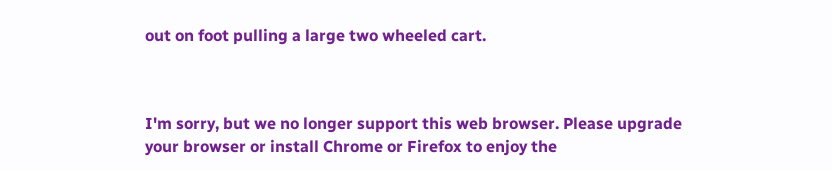out on foot pulling a large two wheeled cart.



I'm sorry, but we no longer support this web browser. Please upgrade your browser or install Chrome or Firefox to enjoy the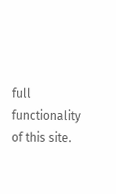full functionality of this site.